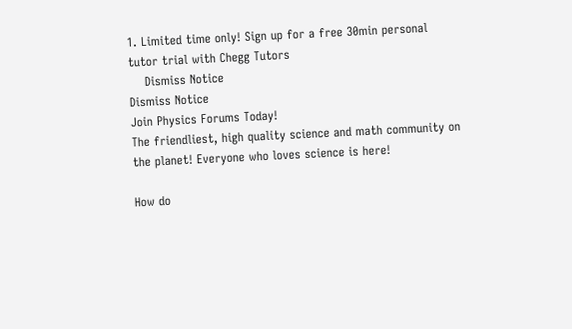1. Limited time only! Sign up for a free 30min personal tutor trial with Chegg Tutors
    Dismiss Notice
Dismiss Notice
Join Physics Forums Today!
The friendliest, high quality science and math community on the planet! Everyone who loves science is here!

How do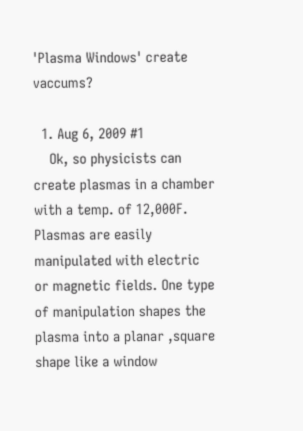'Plasma Windows' create vaccums?

  1. Aug 6, 2009 #1
    Ok, so physicists can create plasmas in a chamber with a temp. of 12,000F. Plasmas are easily manipulated with electric or magnetic fields. One type of manipulation shapes the plasma into a planar ,square shape like a window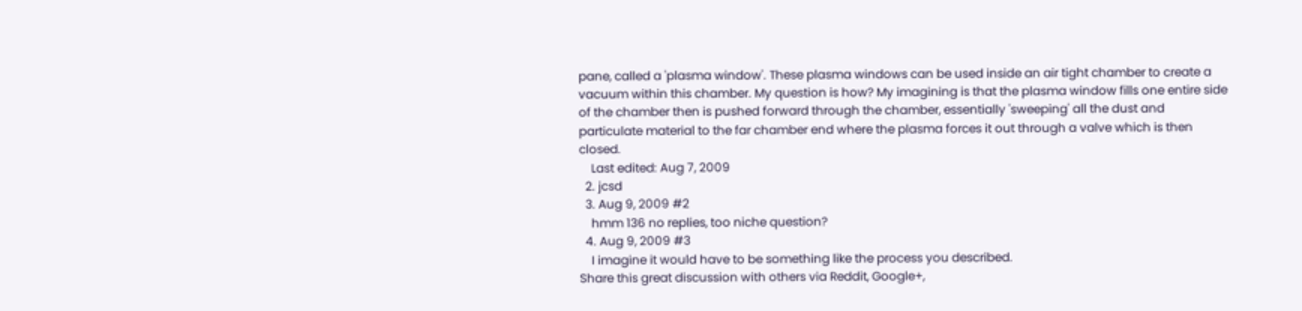pane, called a 'plasma window'. These plasma windows can be used inside an air tight chamber to create a vacuum within this chamber. My question is how? My imagining is that the plasma window fills one entire side of the chamber then is pushed forward through the chamber, essentially 'sweeping' all the dust and particulate material to the far chamber end where the plasma forces it out through a valve which is then closed.
    Last edited: Aug 7, 2009
  2. jcsd
  3. Aug 9, 2009 #2
    hmm 136 no replies, too niche question?
  4. Aug 9, 2009 #3
    I imagine it would have to be something like the process you described.
Share this great discussion with others via Reddit, Google+,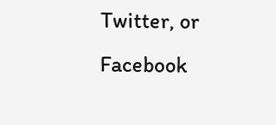Twitter, or Facebook